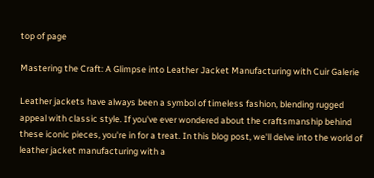top of page

Mastering the Craft: A Glimpse into Leather Jacket Manufacturing with Cuir Galerie

Leather jackets have always been a symbol of timeless fashion, blending rugged appeal with classic style. If you've ever wondered about the craftsmanship behind these iconic pieces, you're in for a treat. In this blog post, we'll delve into the world of leather jacket manufacturing with a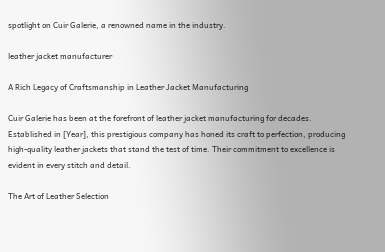spotlight on Cuir Galerie, a renowned name in the industry.

leather jacket manufacturer

A Rich Legacy of Craftsmanship in Leather Jacket Manufacturing

Cuir Galerie has been at the forefront of leather jacket manufacturing for decades. Established in [Year], this prestigious company has honed its craft to perfection, producing high-quality leather jackets that stand the test of time. Their commitment to excellence is evident in every stitch and detail.

The Art of Leather Selection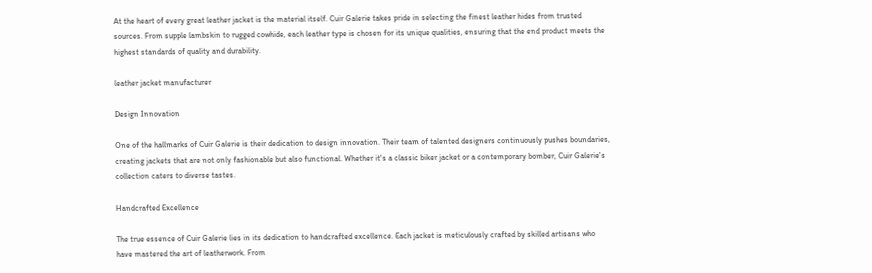At the heart of every great leather jacket is the material itself. Cuir Galerie takes pride in selecting the finest leather hides from trusted sources. From supple lambskin to rugged cowhide, each leather type is chosen for its unique qualities, ensuring that the end product meets the highest standards of quality and durability.

leather jacket manufacturer

Design Innovation

One of the hallmarks of Cuir Galerie is their dedication to design innovation. Their team of talented designers continuously pushes boundaries, creating jackets that are not only fashionable but also functional. Whether it's a classic biker jacket or a contemporary bomber, Cuir Galerie's collection caters to diverse tastes.

Handcrafted Excellence

The true essence of Cuir Galerie lies in its dedication to handcrafted excellence. Each jacket is meticulously crafted by skilled artisans who have mastered the art of leatherwork. From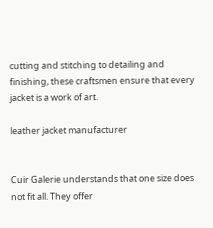cutting and stitching to detailing and finishing, these craftsmen ensure that every jacket is a work of art.

leather jacket manufacturer


Cuir Galerie understands that one size does not fit all. They offer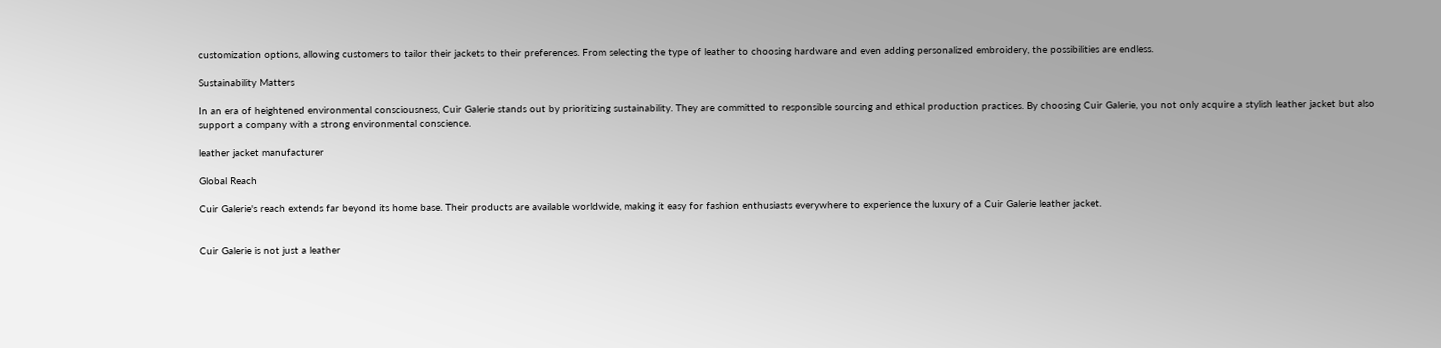customization options, allowing customers to tailor their jackets to their preferences. From selecting the type of leather to choosing hardware and even adding personalized embroidery, the possibilities are endless.

Sustainability Matters

In an era of heightened environmental consciousness, Cuir Galerie stands out by prioritizing sustainability. They are committed to responsible sourcing and ethical production practices. By choosing Cuir Galerie, you not only acquire a stylish leather jacket but also support a company with a strong environmental conscience.

leather jacket manufacturer

Global Reach

Cuir Galerie's reach extends far beyond its home base. Their products are available worldwide, making it easy for fashion enthusiasts everywhere to experience the luxury of a Cuir Galerie leather jacket.


Cuir Galerie is not just a leather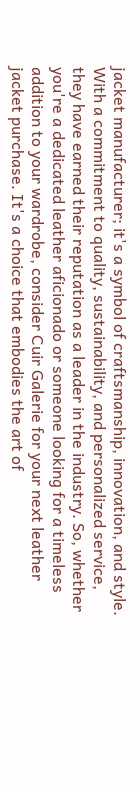jacket manufacturer; it's a symbol of craftsmanship, innovation, and style. With a commitment to quality, sustainability, and personalized service, they have earned their reputation as a leader in the industry. So, whether you're a dedicated leather aficionado or someone looking for a timeless addition to your wardrobe, consider Cuir Galerie for your next leather jacket purchase. It's a choice that embodies the art of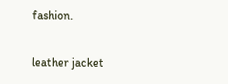fashion.

leather jacket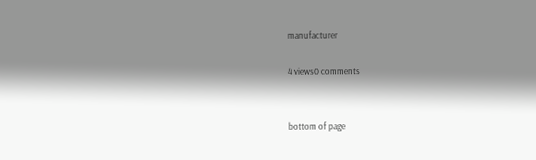manufacturer

4 views0 comments


bottom of page